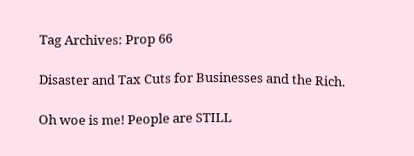Tag Archives: Prop 66

Disaster and Tax Cuts for Businesses and the Rich.

Oh woe is me! People are STILL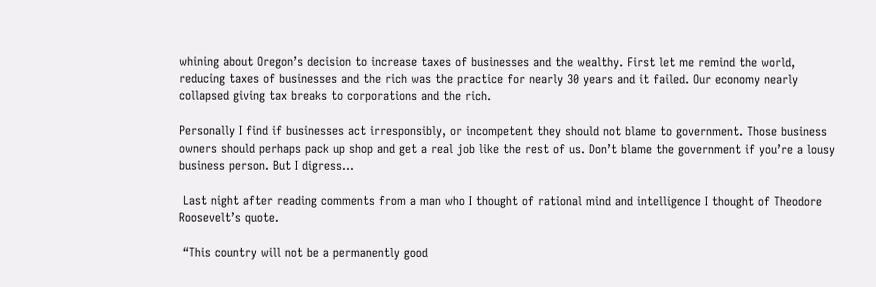whining about Oregon’s decision to increase taxes of businesses and the wealthy. First let me remind the world, reducing taxes of businesses and the rich was the practice for nearly 30 years and it failed. Our economy nearly collapsed giving tax breaks to corporations and the rich.

Personally I find if businesses act irresponsibly, or incompetent they should not blame to government. Those business owners should perhaps pack up shop and get a real job like the rest of us. Don’t blame the government if you’re a lousy business person. But I digress…

 Last night after reading comments from a man who I thought of rational mind and intelligence I thought of Theodore Roosevelt’s quote.

 “This country will not be a permanently good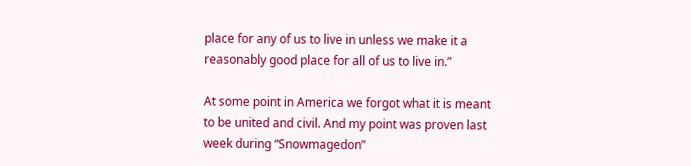place for any of us to live in unless we make it a reasonably good place for all of us to live in.”

At some point in America we forgot what it is meant to be united and civil. And my point was proven last week during “Snowmagedon”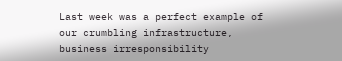Last week was a perfect example of our crumbling infrastructure, business irresponsibility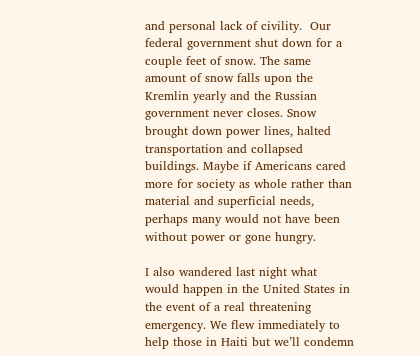and personal lack of civility.  Our federal government shut down for a couple feet of snow. The same amount of snow falls upon the Kremlin yearly and the Russian government never closes. Snow brought down power lines, halted transportation and collapsed buildings. Maybe if Americans cared more for society as whole rather than material and superficial needs, perhaps many would not have been without power or gone hungry.

I also wandered last night what would happen in the United States in the event of a real threatening emergency. We flew immediately to help those in Haiti but we’ll condemn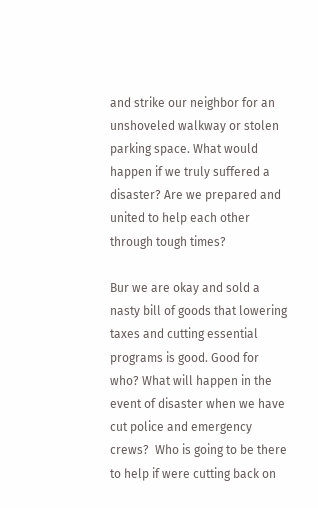and strike our neighbor for an unshoveled walkway or stolen parking space. What would happen if we truly suffered a disaster? Are we prepared and united to help each other through tough times?

Bur we are okay and sold a nasty bill of goods that lowering taxes and cutting essential programs is good. Good for who? What will happen in the event of disaster when we have cut police and emergency crews?  Who is going to be there to help if were cutting back on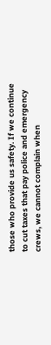those who provide us safety. If we continue to cut taxes that pay police and emergency crews, we cannot complain when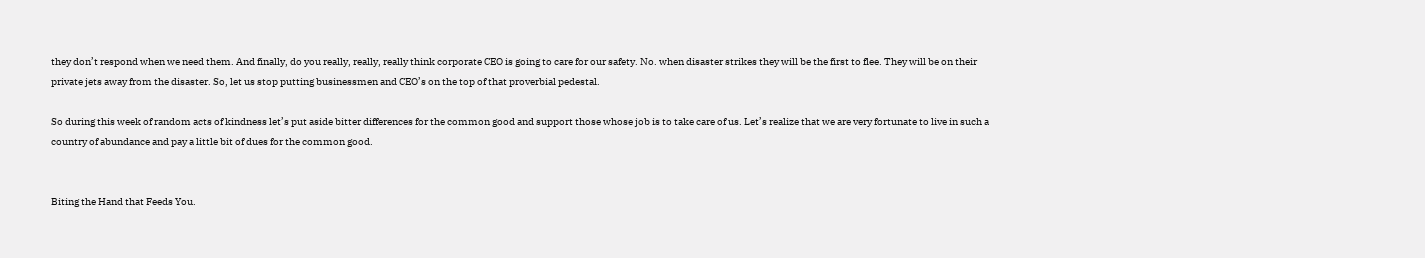they don’t respond when we need them. And finally, do you really, really, really think corporate CEO is going to care for our safety. No. when disaster strikes they will be the first to flee. They will be on their private jets away from the disaster. So, let us stop putting businessmen and CEO’s on the top of that proverbial pedestal.

So during this week of random acts of kindness let’s put aside bitter differences for the common good and support those whose job is to take care of us. Let’s realize that we are very fortunate to live in such a country of abundance and pay a little bit of dues for the common good.


Biting the Hand that Feeds You.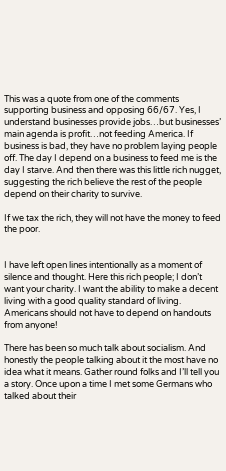This was a quote from one of the comments supporting business and opposing 66/67. Yes, I understand businesses provide jobs…but businesses’ main agenda is profit…not feeding America. If business is bad, they have no problem laying people off. The day I depend on a business to feed me is the day I starve. And then there was this little rich nugget, suggesting the rich believe the rest of the people depend on their charity to survive.

If we tax the rich, they will not have the money to feed the poor.


I have left open lines intentionally as a moment of silence and thought. Here this rich people; I don’t want your charity. I want the ability to make a decent living with a good quality standard of living. Americans should not have to depend on handouts from anyone!

There has been so much talk about socialism. And honestly the people talking about it the most have no idea what it means. Gather round folks and I’ll tell you a story. Once upon a time I met some Germans who talked about their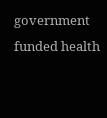government funded health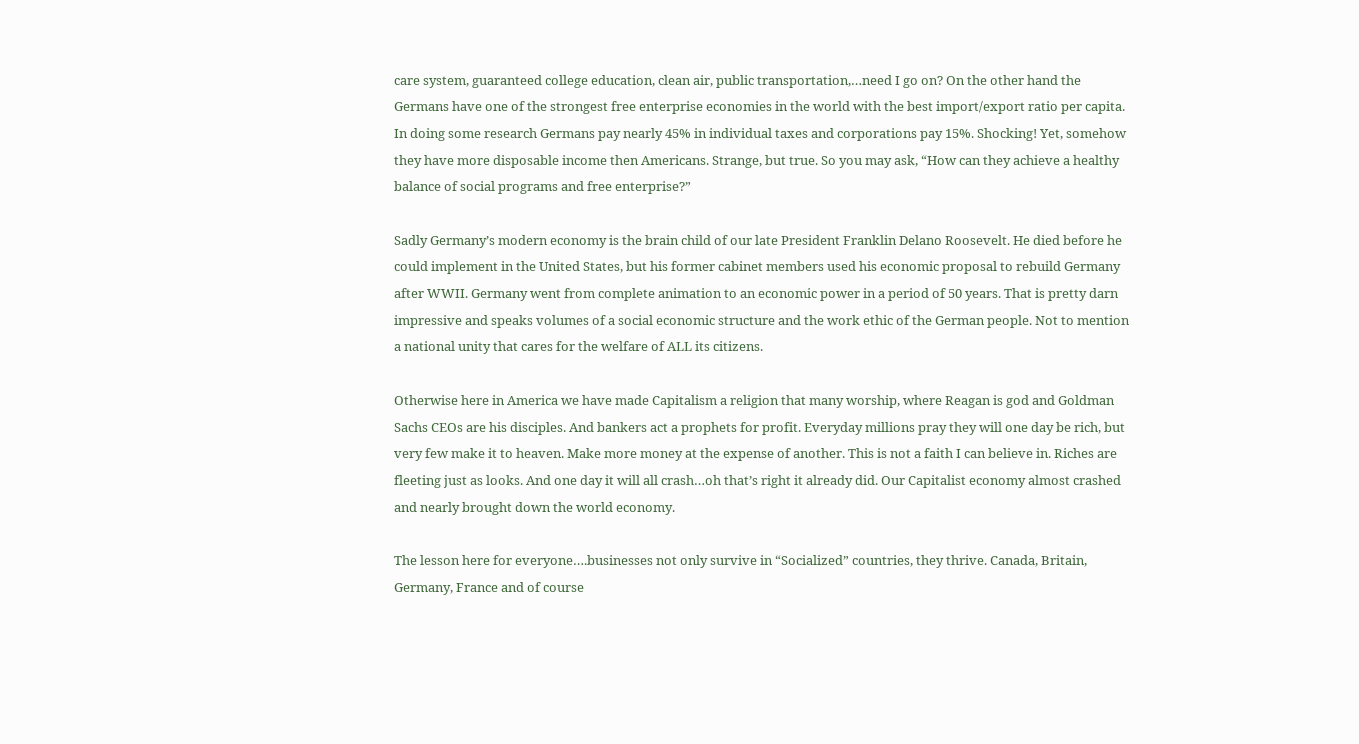care system, guaranteed college education, clean air, public transportation,…need I go on? On the other hand the Germans have one of the strongest free enterprise economies in the world with the best import/export ratio per capita. In doing some research Germans pay nearly 45% in individual taxes and corporations pay 15%. Shocking! Yet, somehow they have more disposable income then Americans. Strange, but true. So you may ask, “How can they achieve a healthy balance of social programs and free enterprise?”

Sadly Germany’s modern economy is the brain child of our late President Franklin Delano Roosevelt. He died before he could implement in the United States, but his former cabinet members used his economic proposal to rebuild Germany after WWII. Germany went from complete animation to an economic power in a period of 50 years. That is pretty darn impressive and speaks volumes of a social economic structure and the work ethic of the German people. Not to mention a national unity that cares for the welfare of ALL its citizens.

Otherwise here in America we have made Capitalism a religion that many worship, where Reagan is god and Goldman Sachs CEOs are his disciples. And bankers act a prophets for profit. Everyday millions pray they will one day be rich, but very few make it to heaven. Make more money at the expense of another. This is not a faith I can believe in. Riches are fleeting just as looks. And one day it will all crash…oh that’s right it already did. Our Capitalist economy almost crashed and nearly brought down the world economy.

The lesson here for everyone….businesses not only survive in “Socialized” countries, they thrive. Canada, Britain, Germany, France and of course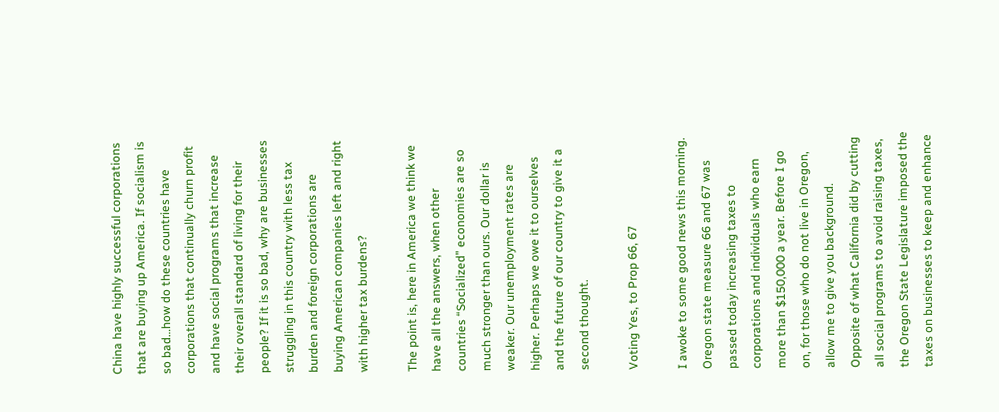China have highly successful corporations that are buying up America. If socialism is so bad…how do these countries have corporations that continually churn profit and have social programs that increase their overall standard of living for their people? If it is so bad, why are businesses struggling in this country with less tax burden and foreign corporations are buying American companies left and right with higher tax burdens?

The point is, here in America we think we have all the answers, when other countries “Socialized” economies are so much stronger than ours. Our dollar is weaker. Our unemployment rates are higher. Perhaps we owe it to ourselves and the future of our country to give it a second thought.

Voting Yes, to Prop 66, 67

I awoke to some good news this morning. Oregon state measure 66 and 67 was passed today increasing taxes to corporations and individuals who earn more than $150,000 a year. Before I go on, for those who do not live in Oregon, allow me to give you background. Opposite of what California did by cutting all social programs to avoid raising taxes, the Oregon State Legislature imposed the taxes on businesses to keep and enhance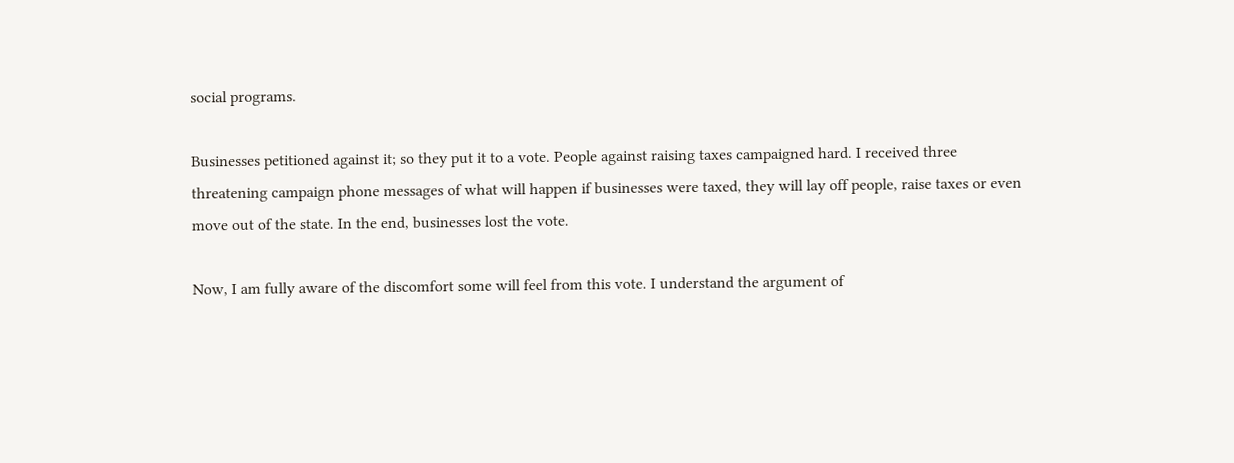social programs.

Businesses petitioned against it; so they put it to a vote. People against raising taxes campaigned hard. I received three threatening campaign phone messages of what will happen if businesses were taxed, they will lay off people, raise taxes or even move out of the state. In the end, businesses lost the vote.

Now, I am fully aware of the discomfort some will feel from this vote. I understand the argument of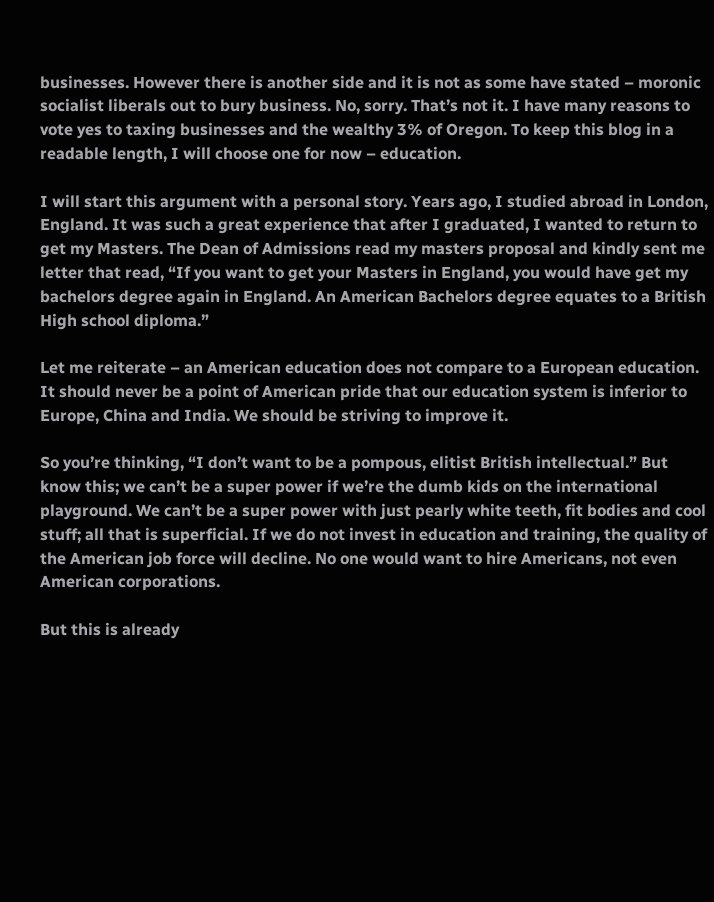businesses. However there is another side and it is not as some have stated – moronic socialist liberals out to bury business. No, sorry. That’s not it. I have many reasons to vote yes to taxing businesses and the wealthy 3% of Oregon. To keep this blog in a readable length, I will choose one for now – education.

I will start this argument with a personal story. Years ago, I studied abroad in London, England. It was such a great experience that after I graduated, I wanted to return to get my Masters. The Dean of Admissions read my masters proposal and kindly sent me letter that read, “If you want to get your Masters in England, you would have get my bachelors degree again in England. An American Bachelors degree equates to a British High school diploma.”

Let me reiterate – an American education does not compare to a European education. It should never be a point of American pride that our education system is inferior to Europe, China and India. We should be striving to improve it.

So you’re thinking, “I don’t want to be a pompous, elitist British intellectual.” But know this; we can’t be a super power if we’re the dumb kids on the international playground. We can’t be a super power with just pearly white teeth, fit bodies and cool stuff; all that is superficial. If we do not invest in education and training, the quality of the American job force will decline. No one would want to hire Americans, not even American corporations.

But this is already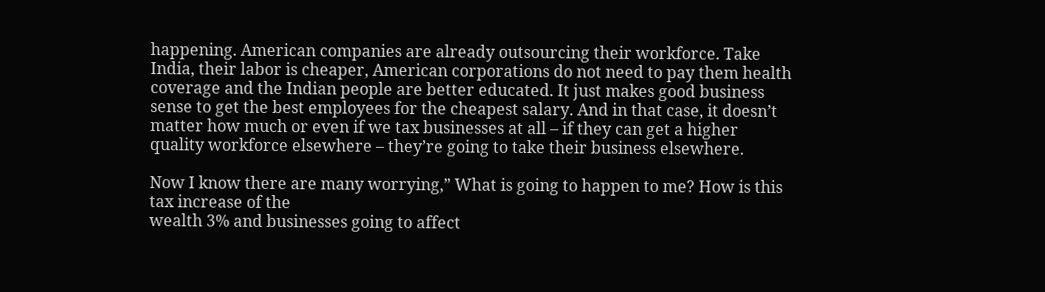happening. American companies are already outsourcing their workforce. Take India, their labor is cheaper, American corporations do not need to pay them health coverage and the Indian people are better educated. It just makes good business sense to get the best employees for the cheapest salary. And in that case, it doesn’t matter how much or even if we tax businesses at all – if they can get a higher quality workforce elsewhere – they’re going to take their business elsewhere.

Now I know there are many worrying,” What is going to happen to me? How is this tax increase of the
wealth 3% and businesses going to affect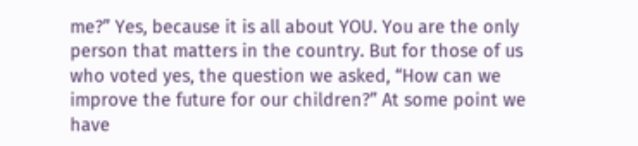me?” Yes, because it is all about YOU. You are the only person that matters in the country. But for those of us who voted yes, the question we asked, “How can we improve the future for our children?” At some point we have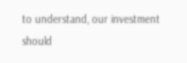to understand, our investment should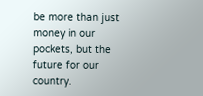be more than just money in our pockets, but the future for our country.